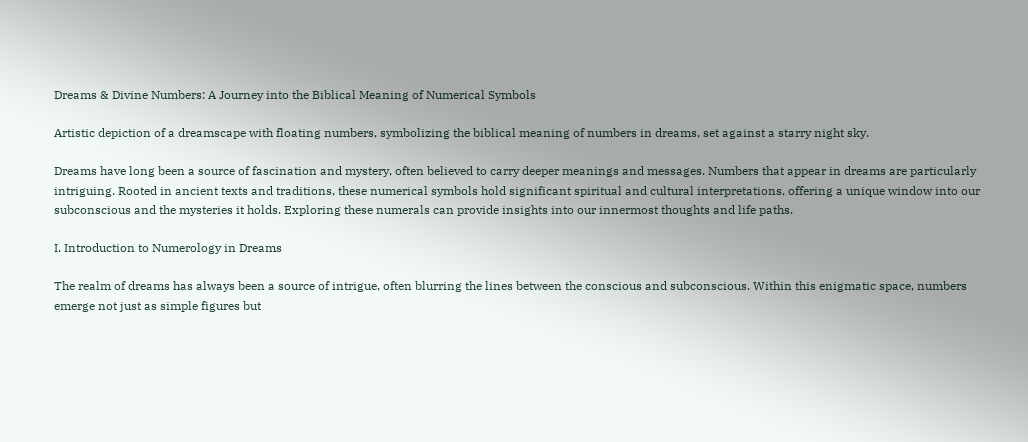Dreams & Divine Numbers: A Journey into the Biblical Meaning of Numerical Symbols

Artistic depiction of a dreamscape with floating numbers, symbolizing the biblical meaning of numbers in dreams, set against a starry night sky.

Dreams have long been a source of fascination and mystery, often believed to carry deeper meanings and messages. Numbers that appear in dreams are particularly intriguing. Rooted in ancient texts and traditions, these numerical symbols hold significant spiritual and cultural interpretations, offering a unique window into our subconscious and the mysteries it holds. Exploring these numerals can provide insights into our innermost thoughts and life paths.

I. Introduction to Numerology in Dreams

The realm of dreams has always been a source of intrigue, often blurring the lines between the conscious and subconscious. Within this enigmatic space, numbers emerge not just as simple figures but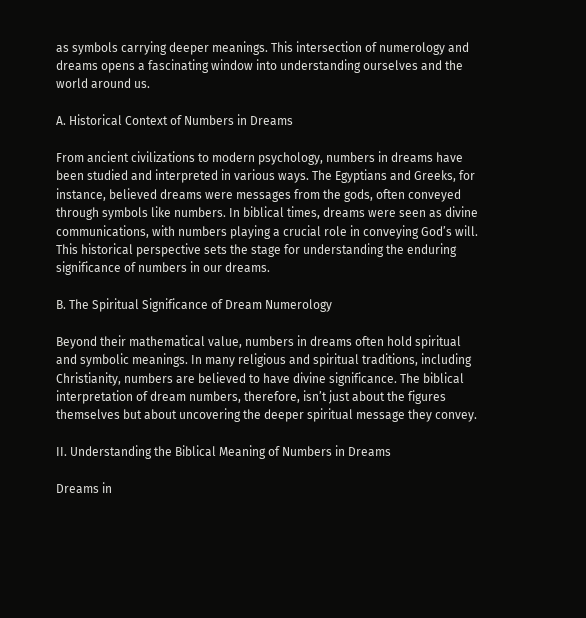as symbols carrying deeper meanings. This intersection of numerology and dreams opens a fascinating window into understanding ourselves and the world around us.

A. Historical Context of Numbers in Dreams

From ancient civilizations to modern psychology, numbers in dreams have been studied and interpreted in various ways. The Egyptians and Greeks, for instance, believed dreams were messages from the gods, often conveyed through symbols like numbers. In biblical times, dreams were seen as divine communications, with numbers playing a crucial role in conveying God’s will. This historical perspective sets the stage for understanding the enduring significance of numbers in our dreams.

B. The Spiritual Significance of Dream Numerology

Beyond their mathematical value, numbers in dreams often hold spiritual and symbolic meanings. In many religious and spiritual traditions, including Christianity, numbers are believed to have divine significance. The biblical interpretation of dream numbers, therefore, isn’t just about the figures themselves but about uncovering the deeper spiritual message they convey.

II. Understanding the Biblical Meaning of Numbers in Dreams

Dreams in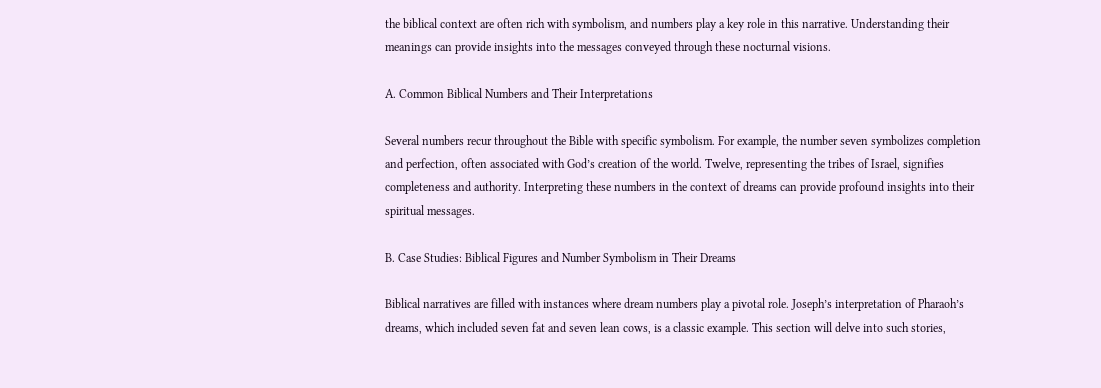the biblical context are often rich with symbolism, and numbers play a key role in this narrative. Understanding their meanings can provide insights into the messages conveyed through these nocturnal visions.

A. Common Biblical Numbers and Their Interpretations

Several numbers recur throughout the Bible with specific symbolism. For example, the number seven symbolizes completion and perfection, often associated with God’s creation of the world. Twelve, representing the tribes of Israel, signifies completeness and authority. Interpreting these numbers in the context of dreams can provide profound insights into their spiritual messages.

B. Case Studies: Biblical Figures and Number Symbolism in Their Dreams

Biblical narratives are filled with instances where dream numbers play a pivotal role. Joseph’s interpretation of Pharaoh’s dreams, which included seven fat and seven lean cows, is a classic example. This section will delve into such stories,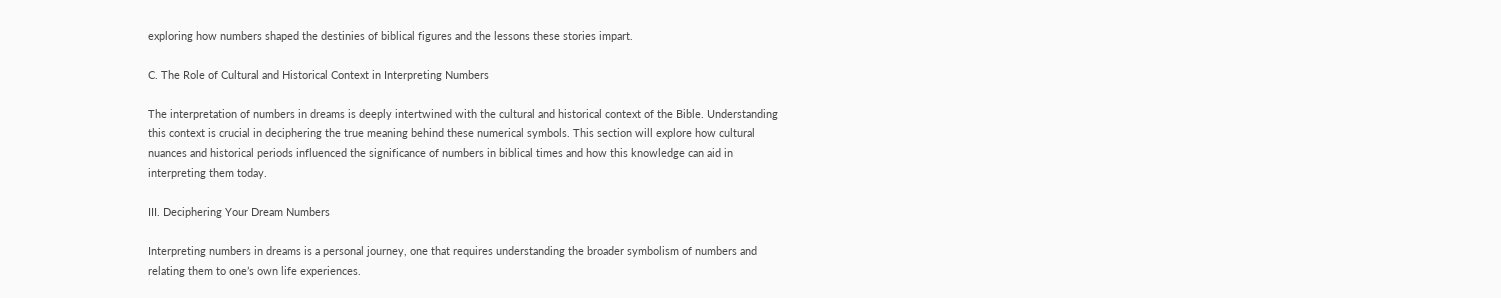exploring how numbers shaped the destinies of biblical figures and the lessons these stories impart.

C. The Role of Cultural and Historical Context in Interpreting Numbers

The interpretation of numbers in dreams is deeply intertwined with the cultural and historical context of the Bible. Understanding this context is crucial in deciphering the true meaning behind these numerical symbols. This section will explore how cultural nuances and historical periods influenced the significance of numbers in biblical times and how this knowledge can aid in interpreting them today.

III. Deciphering Your Dream Numbers

Interpreting numbers in dreams is a personal journey, one that requires understanding the broader symbolism of numbers and relating them to one’s own life experiences.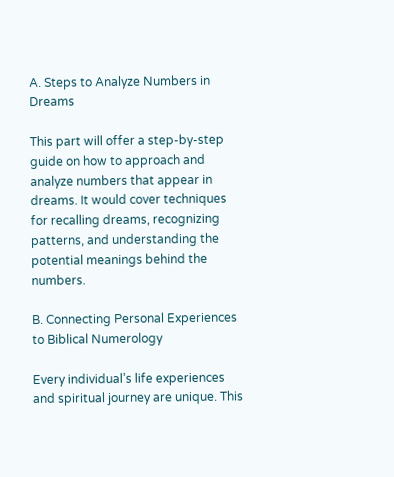A. Steps to Analyze Numbers in Dreams

This part will offer a step-by-step guide on how to approach and analyze numbers that appear in dreams. It would cover techniques for recalling dreams, recognizing patterns, and understanding the potential meanings behind the numbers.

B. Connecting Personal Experiences to Biblical Numerology

Every individual’s life experiences and spiritual journey are unique. This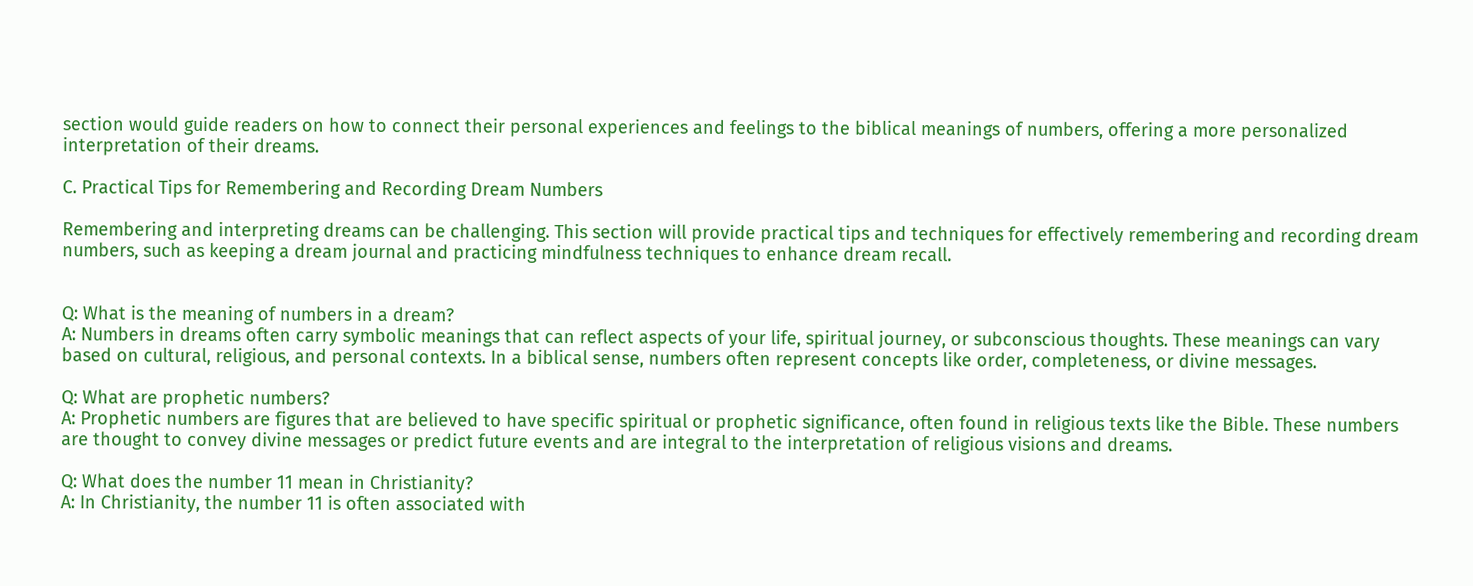section would guide readers on how to connect their personal experiences and feelings to the biblical meanings of numbers, offering a more personalized interpretation of their dreams.

C. Practical Tips for Remembering and Recording Dream Numbers

Remembering and interpreting dreams can be challenging. This section will provide practical tips and techniques for effectively remembering and recording dream numbers, such as keeping a dream journal and practicing mindfulness techniques to enhance dream recall.


Q: What is the meaning of numbers in a dream?
A: Numbers in dreams often carry symbolic meanings that can reflect aspects of your life, spiritual journey, or subconscious thoughts. These meanings can vary based on cultural, religious, and personal contexts. In a biblical sense, numbers often represent concepts like order, completeness, or divine messages.

Q: What are prophetic numbers?
A: Prophetic numbers are figures that are believed to have specific spiritual or prophetic significance, often found in religious texts like the Bible. These numbers are thought to convey divine messages or predict future events and are integral to the interpretation of religious visions and dreams.

Q: What does the number 11 mean in Christianity?
A: In Christianity, the number 11 is often associated with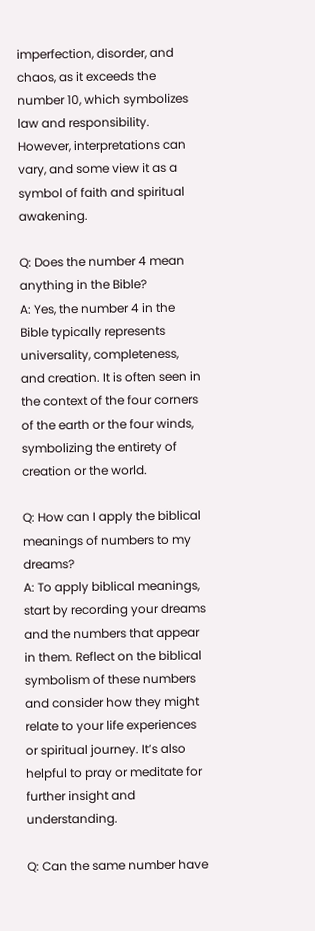imperfection, disorder, and chaos, as it exceeds the number 10, which symbolizes law and responsibility. However, interpretations can vary, and some view it as a symbol of faith and spiritual awakening.

Q: Does the number 4 mean anything in the Bible?
A: Yes, the number 4 in the Bible typically represents universality, completeness, and creation. It is often seen in the context of the four corners of the earth or the four winds, symbolizing the entirety of creation or the world.

Q: How can I apply the biblical meanings of numbers to my dreams?
A: To apply biblical meanings, start by recording your dreams and the numbers that appear in them. Reflect on the biblical symbolism of these numbers and consider how they might relate to your life experiences or spiritual journey. It’s also helpful to pray or meditate for further insight and understanding.

Q: Can the same number have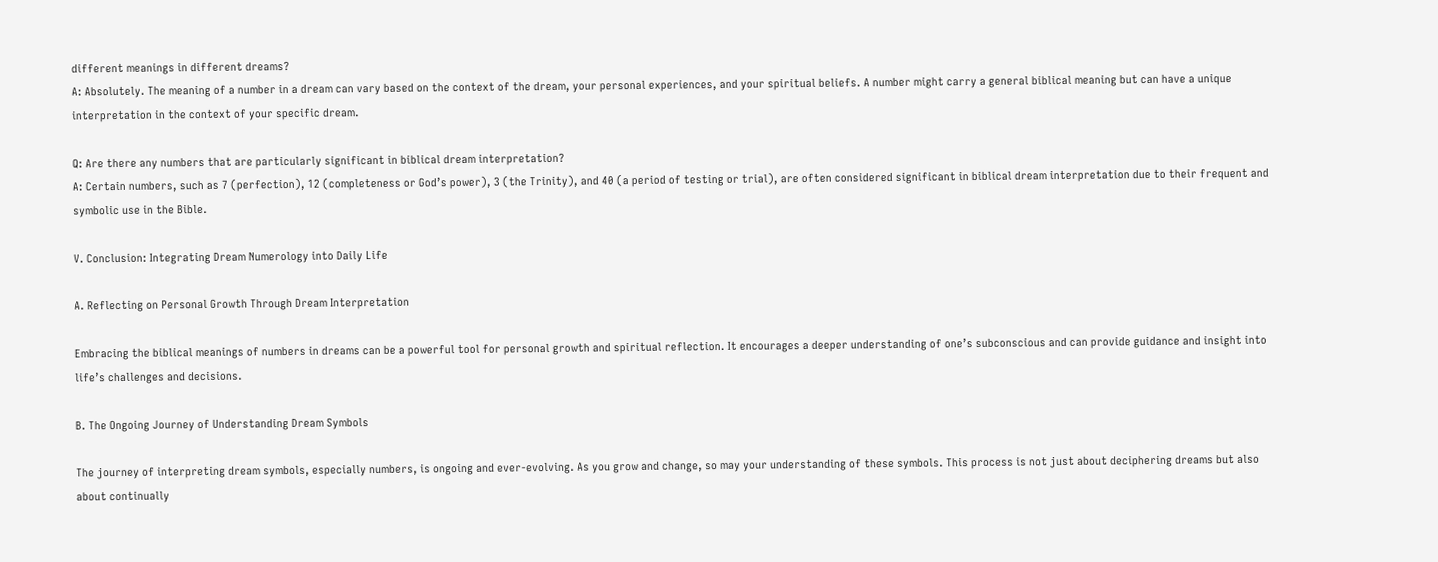different meanings in different dreams?
A: Absolutely. The meaning of a number in a dream can vary based on the context of the dream, your personal experiences, and your spiritual beliefs. A number might carry a general biblical meaning but can have a unique interpretation in the context of your specific dream.

Q: Are there any numbers that are particularly significant in biblical dream interpretation?
A: Certain numbers, such as 7 (perfection), 12 (completeness or God’s power), 3 (the Trinity), and 40 (a period of testing or trial), are often considered significant in biblical dream interpretation due to their frequent and symbolic use in the Bible.

V. Conclusion: Integrating Dream Numerology into Daily Life

A. Reflecting on Personal Growth Through Dream Interpretation

Embracing the biblical meanings of numbers in dreams can be a powerful tool for personal growth and spiritual reflection. It encourages a deeper understanding of one’s subconscious and can provide guidance and insight into life’s challenges and decisions.

B. The Ongoing Journey of Understanding Dream Symbols

The journey of interpreting dream symbols, especially numbers, is ongoing and ever-evolving. As you grow and change, so may your understanding of these symbols. This process is not just about deciphering dreams but also about continually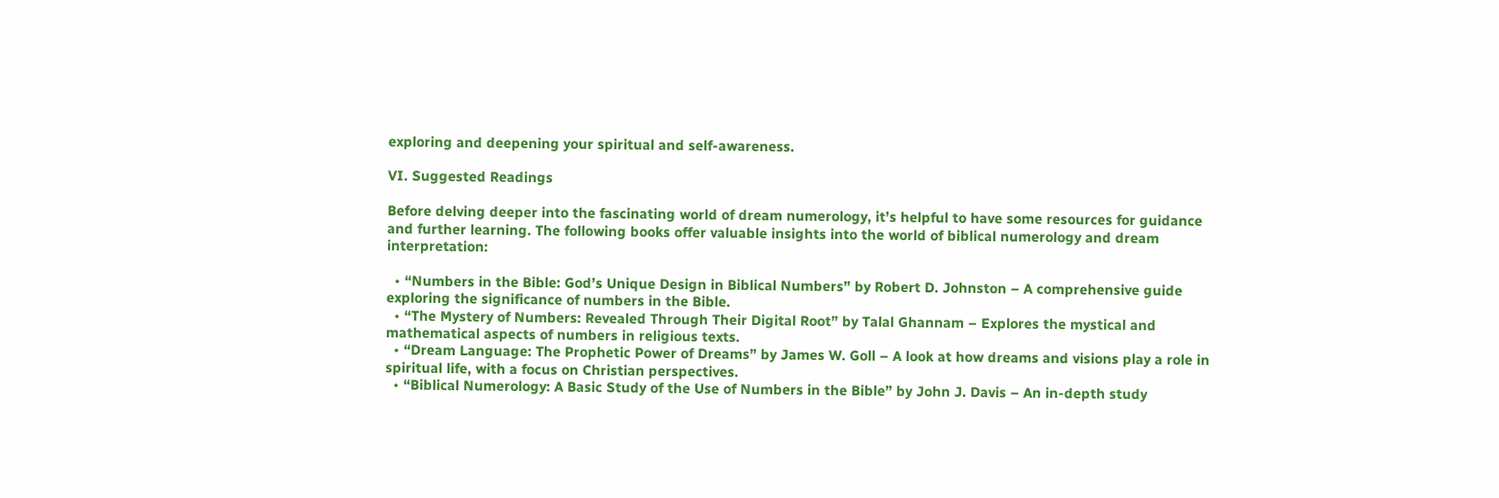exploring and deepening your spiritual and self-awareness.

VI. Suggested Readings

Before delving deeper into the fascinating world of dream numerology, it’s helpful to have some resources for guidance and further learning. The following books offer valuable insights into the world of biblical numerology and dream interpretation:

  • “Numbers in the Bible: God’s Unique Design in Biblical Numbers” by Robert D. Johnston – A comprehensive guide exploring the significance of numbers in the Bible.
  • “The Mystery of Numbers: Revealed Through Their Digital Root” by Talal Ghannam – Explores the mystical and mathematical aspects of numbers in religious texts.
  • “Dream Language: The Prophetic Power of Dreams” by James W. Goll – A look at how dreams and visions play a role in spiritual life, with a focus on Christian perspectives.
  • “Biblical Numerology: A Basic Study of the Use of Numbers in the Bible” by John J. Davis – An in-depth study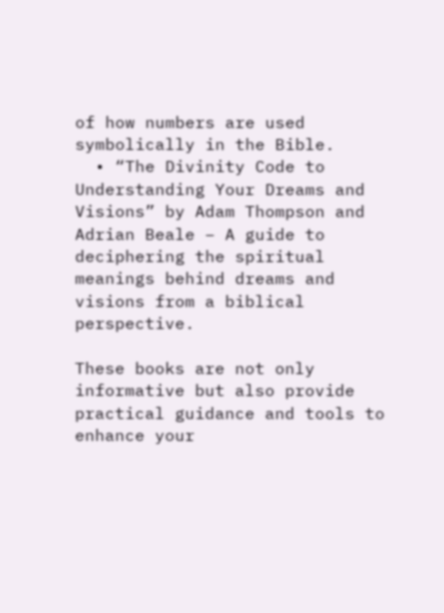of how numbers are used symbolically in the Bible.
  • “The Divinity Code to Understanding Your Dreams and Visions” by Adam Thompson and Adrian Beale – A guide to deciphering the spiritual meanings behind dreams and visions from a biblical perspective.

These books are not only informative but also provide practical guidance and tools to enhance your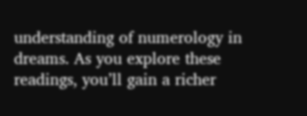understanding of numerology in dreams. As you explore these readings, you’ll gain a richer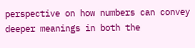perspective on how numbers can convey deeper meanings in both the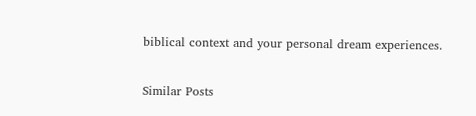biblical context and your personal dream experiences.

Similar Posts